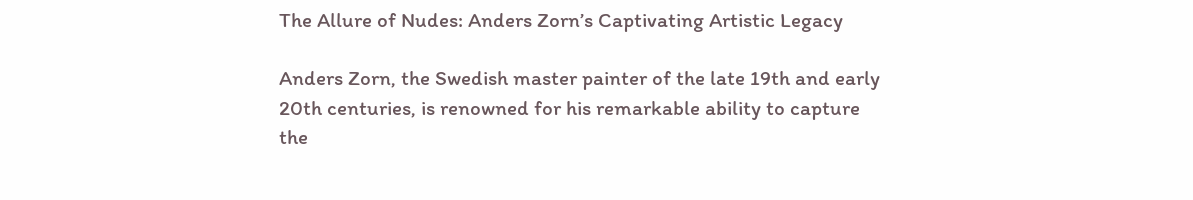The Allure of Nudes: Anders Zorn’s Captivating Artistic Legacy

Anders Zorn, the Swedish master painter of the late 19th and early 20th centuries, is renowned for his remarkable ability to capture the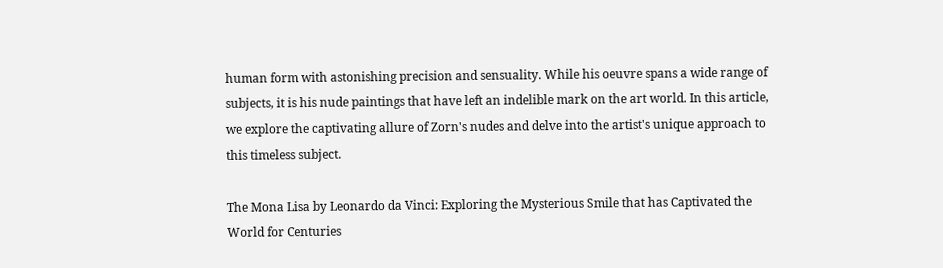human form with astonishing precision and sensuality. While his oeuvre spans a wide range of subjects, it is his nude paintings that have left an indelible mark on the art world. In this article, we explore the captivating allure of Zorn's nudes and delve into the artist's unique approach to this timeless subject.

The Mona Lisa by Leonardo da Vinci: Exploring the Mysterious Smile that has Captivated the World for Centuries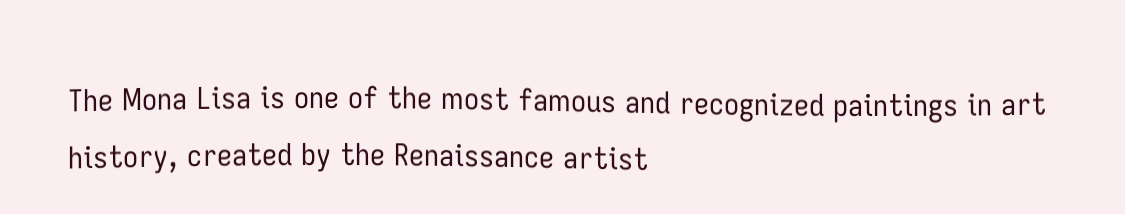The Mona Lisa is one of the most famous and recognized paintings in art history, created by the Renaissance artist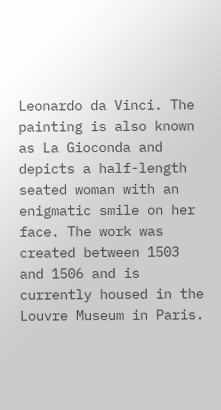Leonardo da Vinci. The painting is also known as La Gioconda and depicts a half-length seated woman with an enigmatic smile on her face. The work was created between 1503 and 1506 and is currently housed in the Louvre Museum in Paris.